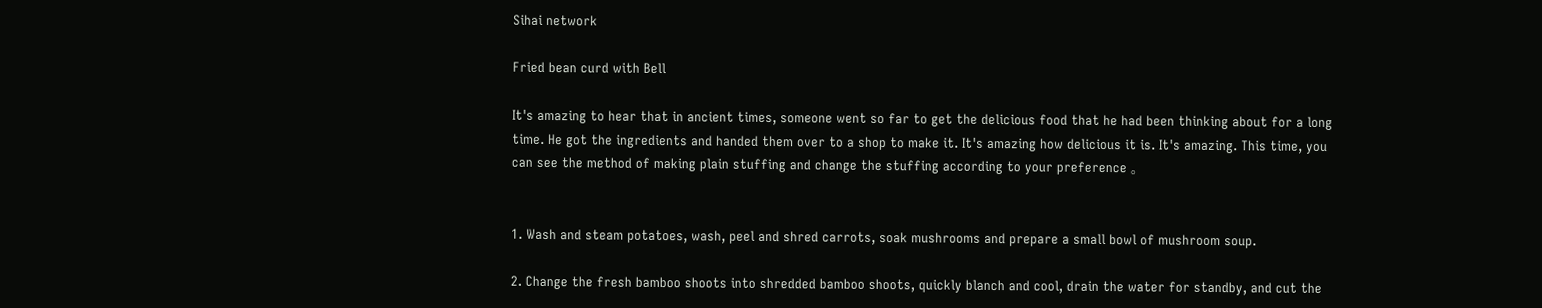Sihai network

Fried bean curd with Bell

It's amazing to hear that in ancient times, someone went so far to get the delicious food that he had been thinking about for a long time. He got the ingredients and handed them over to a shop to make it. It's amazing how delicious it is. It's amazing. This time, you can see the method of making plain stuffing and change the stuffing according to your preference 。


1. Wash and steam potatoes, wash, peel and shred carrots, soak mushrooms and prepare a small bowl of mushroom soup.

2. Change the fresh bamboo shoots into shredded bamboo shoots, quickly blanch and cool, drain the water for standby, and cut the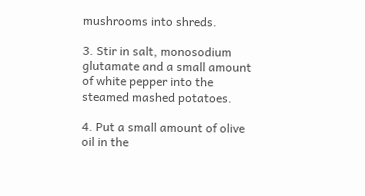mushrooms into shreds.

3. Stir in salt, monosodium glutamate and a small amount of white pepper into the steamed mashed potatoes.

4. Put a small amount of olive oil in the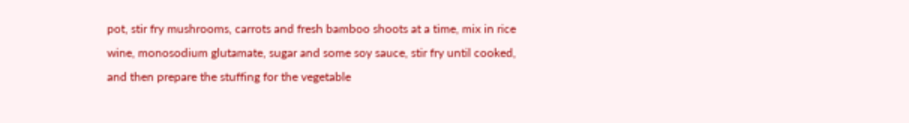pot, stir fry mushrooms, carrots and fresh bamboo shoots at a time, mix in rice wine, monosodium glutamate, sugar and some soy sauce, stir fry until cooked, and then prepare the stuffing for the vegetable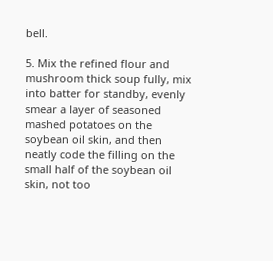bell.

5. Mix the refined flour and mushroom thick soup fully, mix into batter for standby, evenly smear a layer of seasoned mashed potatoes on the soybean oil skin, and then neatly code the filling on the small half of the soybean oil skin, not too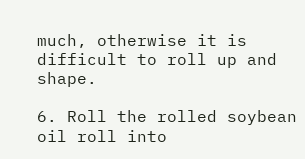much, otherwise it is difficult to roll up and shape.

6. Roll the rolled soybean oil roll into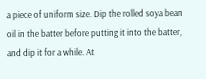a piece of uniform size. Dip the rolled soya bean oil in the batter before putting it into the batter, and dip it for a while. At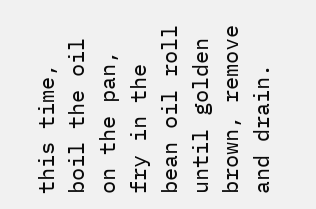this time, boil the oil on the pan, fry in the bean oil roll until golden brown, remove and drain.